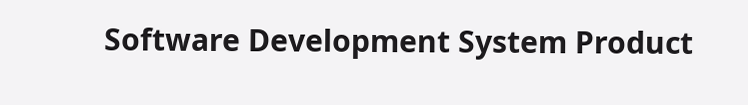Software Development System Product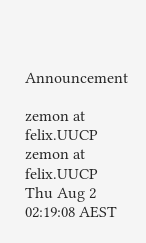Announcement

zemon at felix.UUCP zemon at felix.UUCP
Thu Aug 2 02:19:08 AEST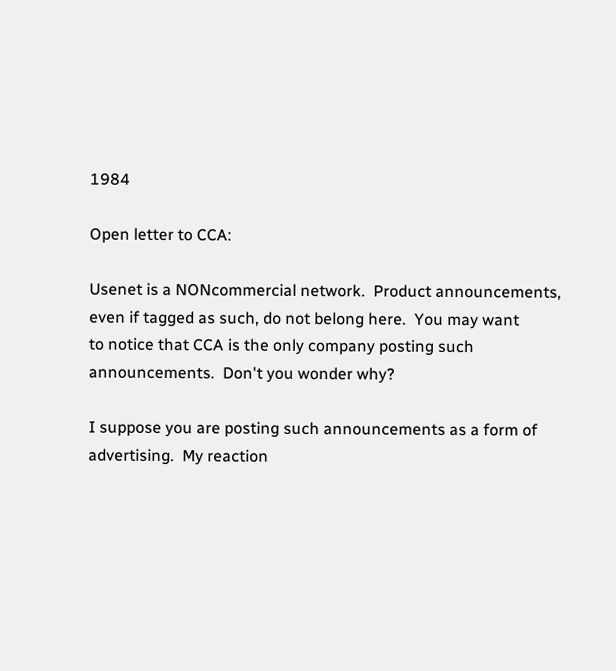1984

Open letter to CCA:

Usenet is a NONcommercial network.  Product announcements,
even if tagged as such, do not belong here.  You may want
to notice that CCA is the only company posting such
announcements.  Don't you wonder why?

I suppose you are posting such announcements as a form of
advertising.  My reaction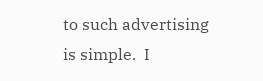to such advertising is simple.  I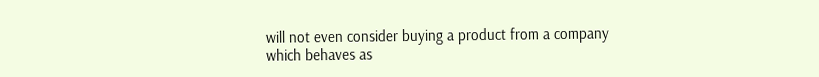will not even consider buying a product from a company
which behaves as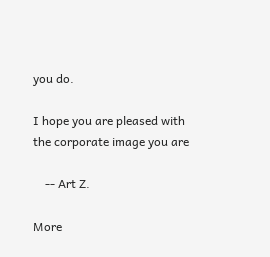you do.

I hope you are pleased with the corporate image you are

    -- Art Z.

More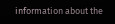information about the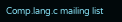Comp.lang.c mailing list